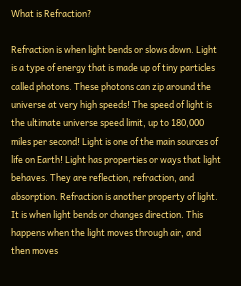What is Refraction?

Refraction is when light bends or slows down. Light is a type of energy that is made up of tiny particles called photons. These photons can zip around the universe at very high speeds! The speed of light is the ultimate universe speed limit, up to 180,000 miles per second! Light is one of the main sources of life on Earth! Light has properties or ways that light behaves. They are reflection, refraction, and absorption. Refraction is another property of light. It is when light bends or changes direction. This happens when the light moves through air, and then moves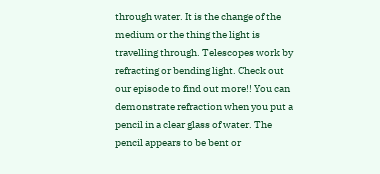through water. It is the change of the medium or the thing the light is travelling through. Telescopes work by refracting or bending light. Check out our episode to find out more!! You can demonstrate refraction when you put a pencil in a clear glass of water. The pencil appears to be bent or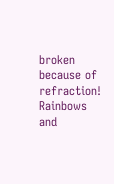broken because of refraction! Rainbows and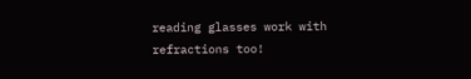reading glasses work with refractions too!